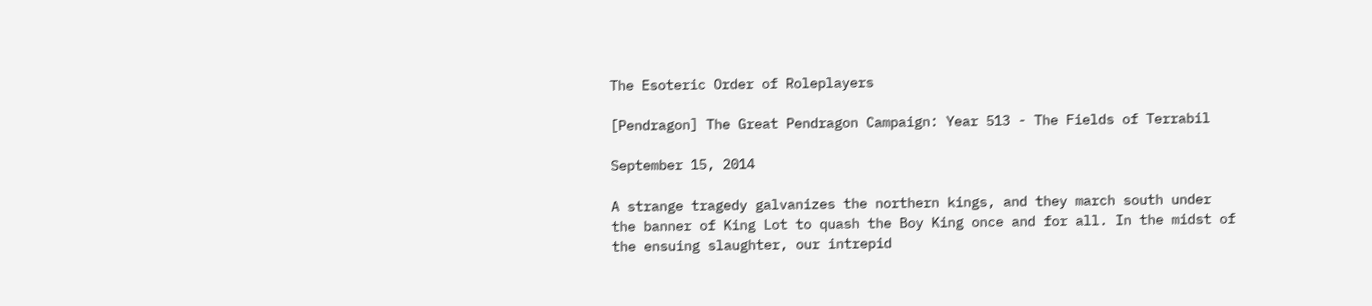The Esoteric Order of Roleplayers

[Pendragon] The Great Pendragon Campaign: Year 513 - The Fields of Terrabil

September 15, 2014

A strange tragedy galvanizes the northern kings, and they march south under the banner of King Lot to quash the Boy King once and for all. In the midst of the ensuing slaughter, our intrepid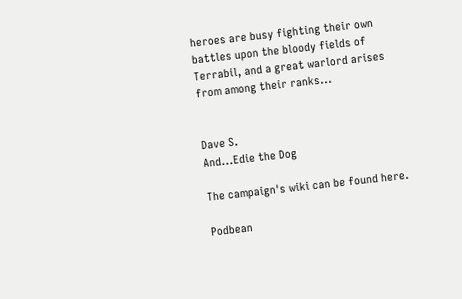heroes are busy fighting their own battles upon the bloody fields of Terrabil, and a great warlord arises from among their ranks...


Dave S.
And...Edie the Dog

The campaign's wiki can be found here.

Podbean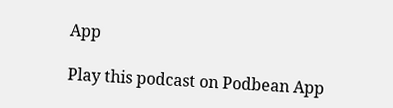App

Play this podcast on Podbean App